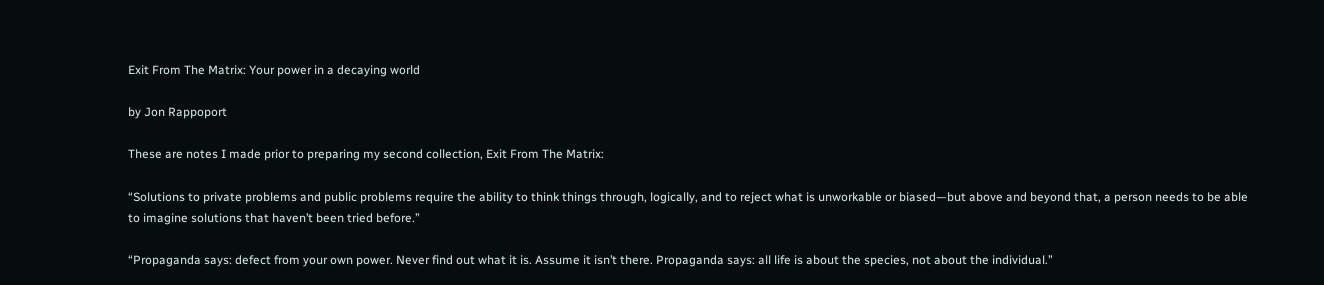Exit From The Matrix: Your power in a decaying world

by Jon Rappoport

These are notes I made prior to preparing my second collection, Exit From The Matrix:

“Solutions to private problems and public problems require the ability to think things through, logically, and to reject what is unworkable or biased—but above and beyond that, a person needs to be able to imagine solutions that haven’t been tried before.”

“Propaganda says: defect from your own power. Never find out what it is. Assume it isn’t there. Propaganda says: all life is about the species, not about the individual.”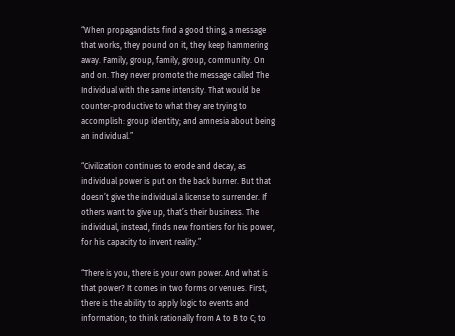“When propagandists find a good thing, a message that works, they pound on it, they keep hammering away. Family, group, family, group, community. On and on. They never promote the message called The Individual with the same intensity. That would be counter-productive to what they are trying to accomplish: group identity; and amnesia about being an individual.”

“Civilization continues to erode and decay, as individual power is put on the back burner. But that doesn’t give the individual a license to surrender. If others want to give up, that’s their business. The individual, instead, finds new frontiers for his power, for his capacity to invent reality.”

“There is you, there is your own power. And what is that power? It comes in two forms or venues. First, there is the ability to apply logic to events and information; to think rationally from A to B to C; to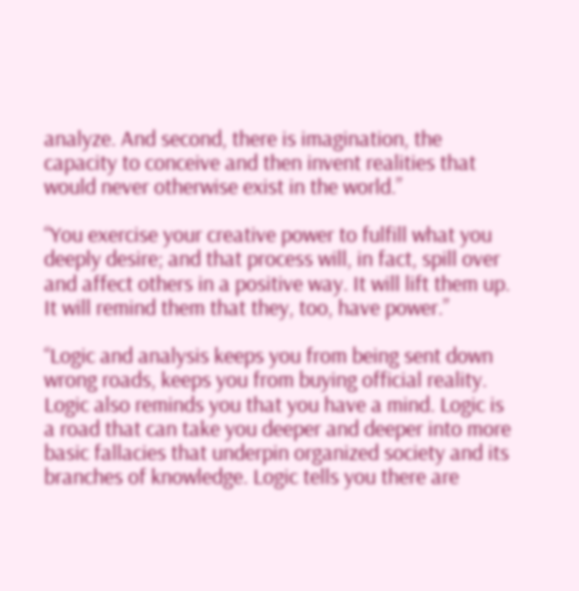analyze. And second, there is imagination, the capacity to conceive and then invent realities that would never otherwise exist in the world.”

“You exercise your creative power to fulfill what you deeply desire; and that process will, in fact, spill over and affect others in a positive way. It will lift them up. It will remind them that they, too, have power.”

“Logic and analysis keeps you from being sent down wrong roads, keeps you from buying official reality. Logic also reminds you that you have a mind. Logic is a road that can take you deeper and deeper into more basic fallacies that underpin organized society and its branches of knowledge. Logic tells you there are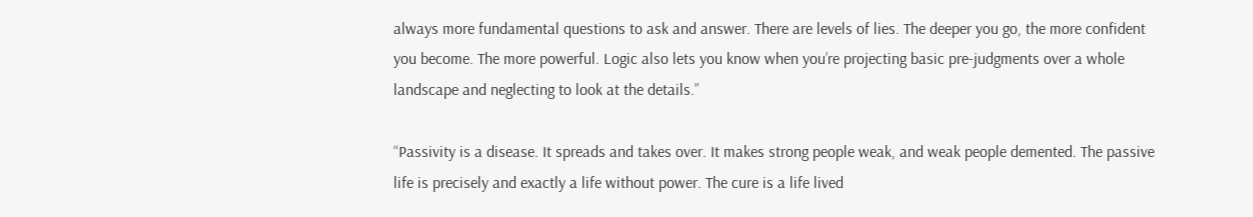always more fundamental questions to ask and answer. There are levels of lies. The deeper you go, the more confident you become. The more powerful. Logic also lets you know when you’re projecting basic pre-judgments over a whole landscape and neglecting to look at the details.”

“Passivity is a disease. It spreads and takes over. It makes strong people weak, and weak people demented. The passive life is precisely and exactly a life without power. The cure is a life lived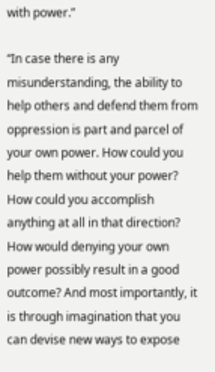with power.”

“In case there is any misunderstanding, the ability to help others and defend them from oppression is part and parcel of your own power. How could you help them without your power? How could you accomplish anything at all in that direction? How would denying your own power possibly result in a good outcome? And most importantly, it is through imagination that you can devise new ways to expose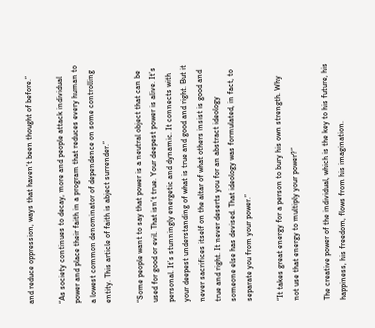and reduce oppression, ways that haven’t been thought of before.”

“As society continues to decay, more and people attack individual power and place their faith in a program that reduces every human to a lowest common denominator of dependence on some controlling entity. This article of faith is abject surrender.”

“Some people want to say that power is a neutral object that can be used for good or evil. That isn’t true. Your deepest power is alive. It’s personal. It’s stunningly energetic and dynamic. It connects with your deepest understanding of what is true and good and right. But it never sacrifices itself on the altar of what others insist is good and true and right. It never deserts you for an abstract ideology someone else has devised. That ideology was formulated, in fact, to separate you from your power.”

“It takes great energy for a person to bury his own strength. Why not use that energy to multiply your power?”

The creative power of the individual, which is the key to his future, his happiness, his freedom, flows from his imagination.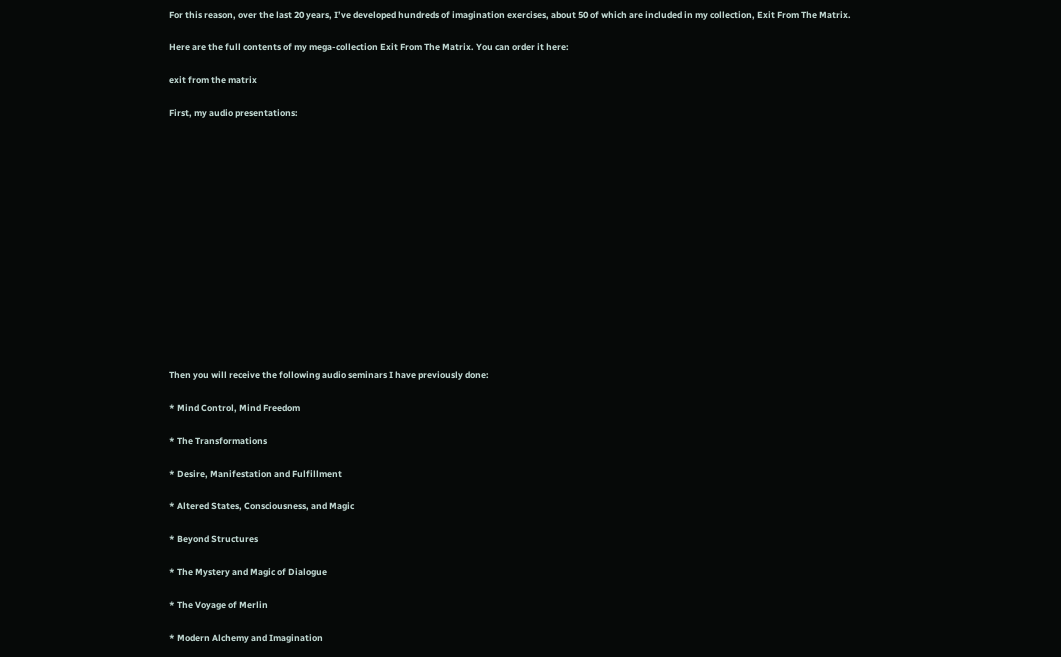For this reason, over the last 20 years, I’ve developed hundreds of imagination exercises, about 50 of which are included in my collection, Exit From The Matrix.

Here are the full contents of my mega-collection Exit From The Matrix. You can order it here:

exit from the matrix

First, my audio presentations:















Then you will receive the following audio seminars I have previously done:

* Mind Control, Mind Freedom

* The Transformations

* Desire, Manifestation and Fulfillment

* Altered States, Consciousness, and Magic

* Beyond Structures

* The Mystery and Magic of Dialogue

* The Voyage of Merlin

* Modern Alchemy and Imagination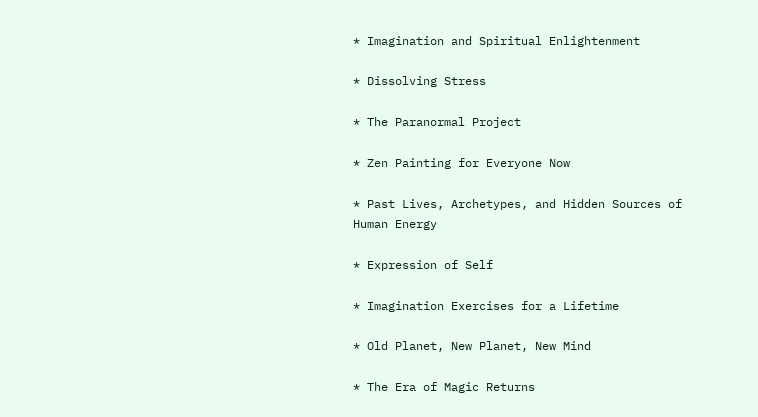* Imagination and Spiritual Enlightenment

* Dissolving Stress

* The Paranormal Project

* Zen Painting for Everyone Now

* Past Lives, Archetypes, and Hidden Sources of Human Energy

* Expression of Self

* Imagination Exercises for a Lifetime

* Old Planet, New Planet, New Mind

* The Era of Magic Returns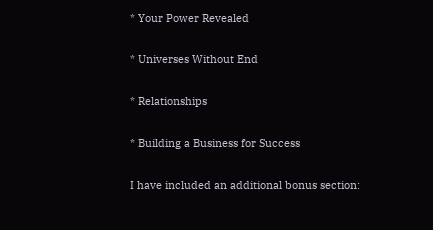* Your Power Revealed

* Universes Without End

* Relationships

* Building a Business for Success

I have included an additional bonus section: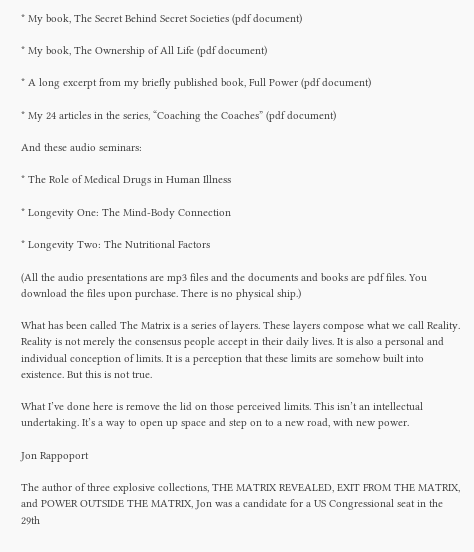* My book, The Secret Behind Secret Societies (pdf document)

* My book, The Ownership of All Life (pdf document)

* A long excerpt from my briefly published book, Full Power (pdf document)

* My 24 articles in the series, “Coaching the Coaches” (pdf document)

And these audio seminars:

* The Role of Medical Drugs in Human Illness

* Longevity One: The Mind-Body Connection

* Longevity Two: The Nutritional Factors

(All the audio presentations are mp3 files and the documents and books are pdf files. You download the files upon purchase. There is no physical ship.)

What has been called The Matrix is a series of layers. These layers compose what we call Reality. Reality is not merely the consensus people accept in their daily lives. It is also a personal and individual conception of limits. It is a perception that these limits are somehow built into existence. But this is not true.

What I’ve done here is remove the lid on those perceived limits. This isn’t an intellectual undertaking. It’s a way to open up space and step on to a new road, with new power.

Jon Rappoport

The author of three explosive collections, THE MATRIX REVEALED, EXIT FROM THE MATRIX, and POWER OUTSIDE THE MATRIX, Jon was a candidate for a US Congressional seat in the 29th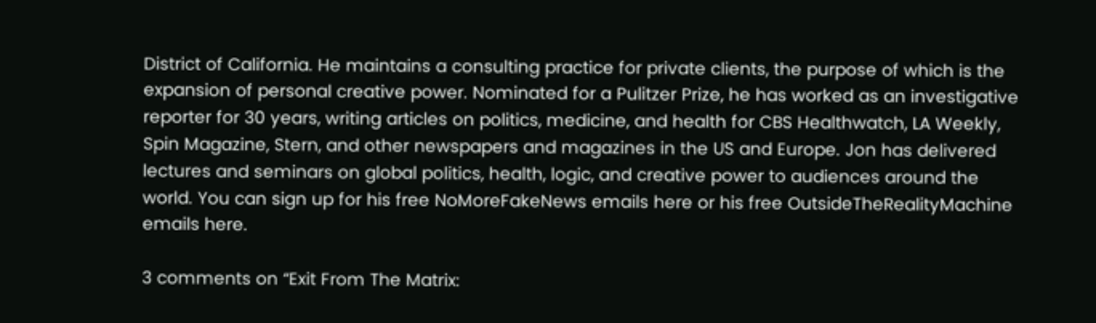District of California. He maintains a consulting practice for private clients, the purpose of which is the expansion of personal creative power. Nominated for a Pulitzer Prize, he has worked as an investigative reporter for 30 years, writing articles on politics, medicine, and health for CBS Healthwatch, LA Weekly, Spin Magazine, Stern, and other newspapers and magazines in the US and Europe. Jon has delivered lectures and seminars on global politics, health, logic, and creative power to audiences around the world. You can sign up for his free NoMoreFakeNews emails here or his free OutsideTheRealityMachine emails here.

3 comments on “Exit From The Matrix: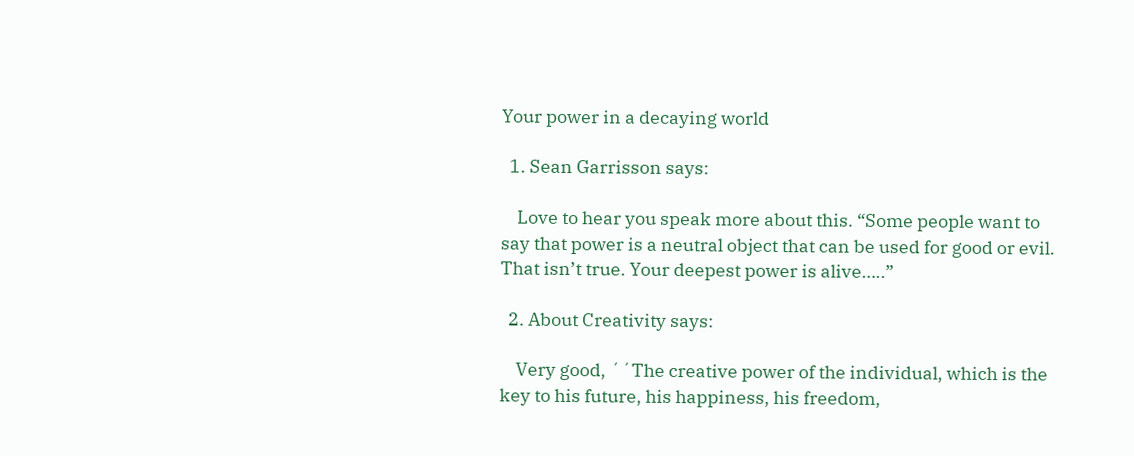Your power in a decaying world

  1. Sean Garrisson says:

    Love to hear you speak more about this. “Some people want to say that power is a neutral object that can be used for good or evil. That isn’t true. Your deepest power is alive…..”

  2. About Creativity says:

    Very good, ´´The creative power of the individual, which is the key to his future, his happiness, his freedom,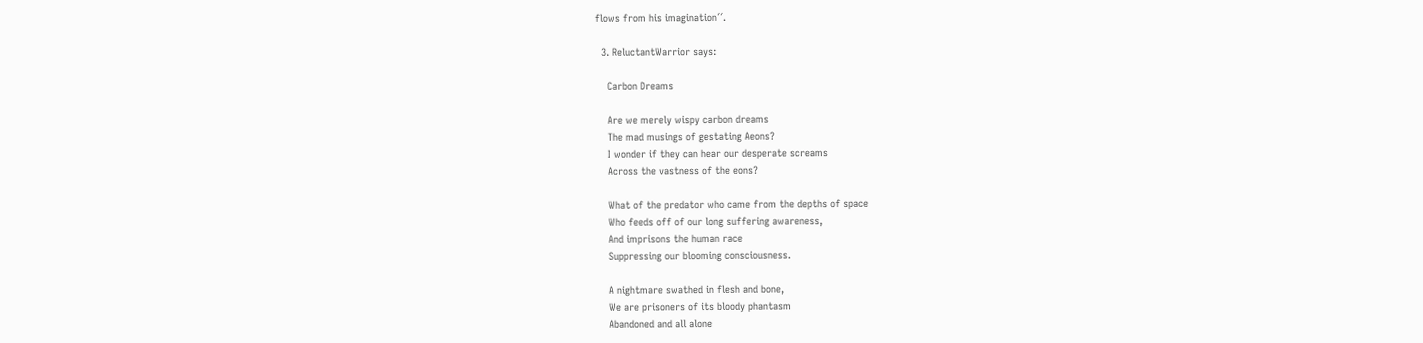flows from his imagination´´.

  3. ReluctantWarrior says:

    Carbon Dreams

    Are we merely wispy carbon dreams
    The mad musings of gestating Aeons?
    I wonder if they can hear our desperate screams
    Across the vastness of the eons?

    What of the predator who came from the depths of space
    Who feeds off of our long suffering awareness,
    And imprisons the human race
    Suppressing our blooming consciousness.

    A nightmare swathed in flesh and bone,
    We are prisoners of its bloody phantasm
    Abandoned and all alone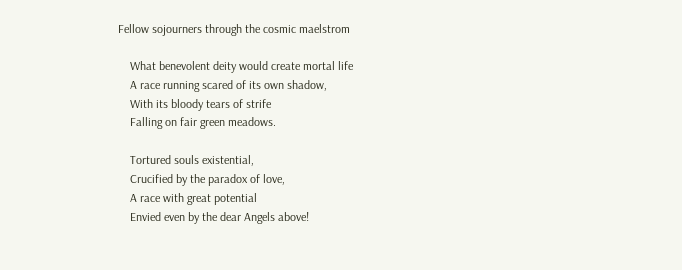Fellow sojourners through the cosmic maelstrom

    What benevolent deity would create mortal life
    A race running scared of its own shadow,
    With its bloody tears of strife
    Falling on fair green meadows.

    Tortured souls existential,
    Crucified by the paradox of love,
    A race with great potential
    Envied even by the dear Angels above!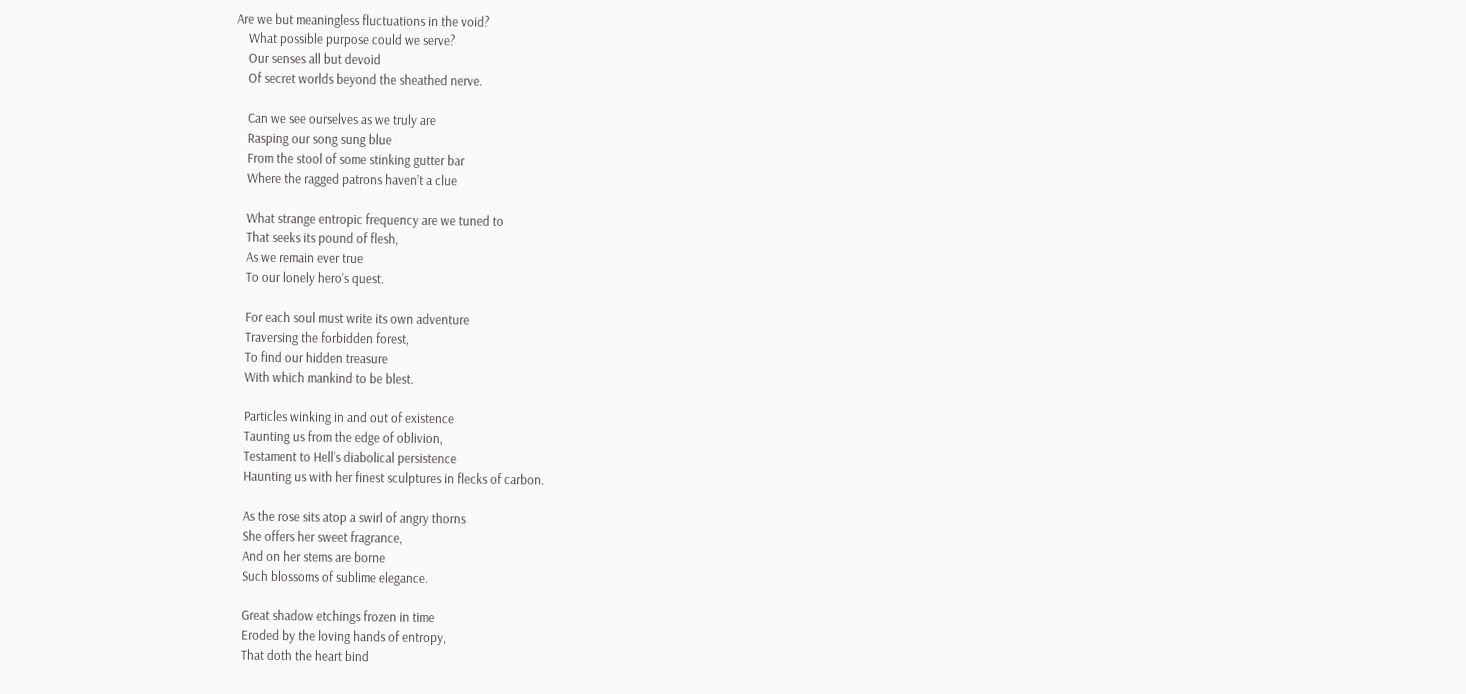Are we but meaningless fluctuations in the void?
    What possible purpose could we serve?
    Our senses all but devoid
    Of secret worlds beyond the sheathed nerve.

    Can we see ourselves as we truly are
    Rasping our song sung blue
    From the stool of some stinking gutter bar
    Where the ragged patrons haven’t a clue

    What strange entropic frequency are we tuned to
    That seeks its pound of flesh,
    As we remain ever true
    To our lonely hero’s quest.

    For each soul must write its own adventure
    Traversing the forbidden forest,
    To find our hidden treasure
    With which mankind to be blest.

    Particles winking in and out of existence
    Taunting us from the edge of oblivion,
    Testament to Hell’s diabolical persistence
    Haunting us with her finest sculptures in flecks of carbon.

    As the rose sits atop a swirl of angry thorns
    She offers her sweet fragrance,
    And on her stems are borne
    Such blossoms of sublime elegance.

    Great shadow etchings frozen in time
    Eroded by the loving hands of entropy,
    That doth the heart bind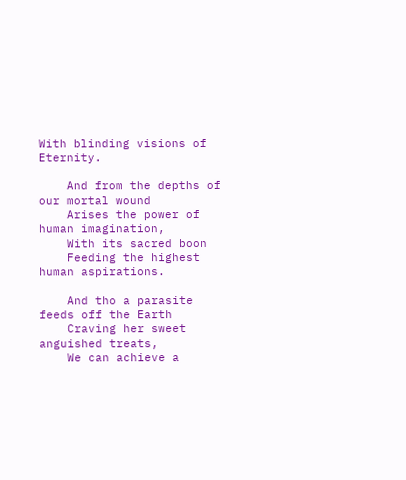With blinding visions of Eternity.

    And from the depths of our mortal wound
    Arises the power of human imagination,
    With its sacred boon
    Feeding the highest human aspirations.

    And tho a parasite feeds off the Earth
    Craving her sweet anguished treats,
    We can achieve a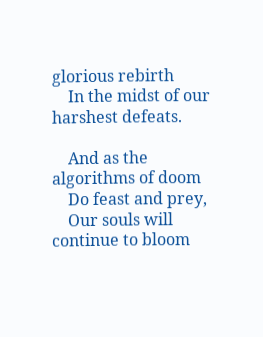glorious rebirth
    In the midst of our harshest defeats.

    And as the algorithms of doom
    Do feast and prey,
    Our souls will continue to bloom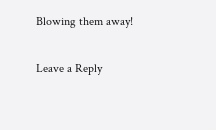Blowing them away!

Leave a Reply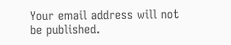Your email address will not be published.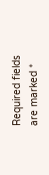Required fields are marked *